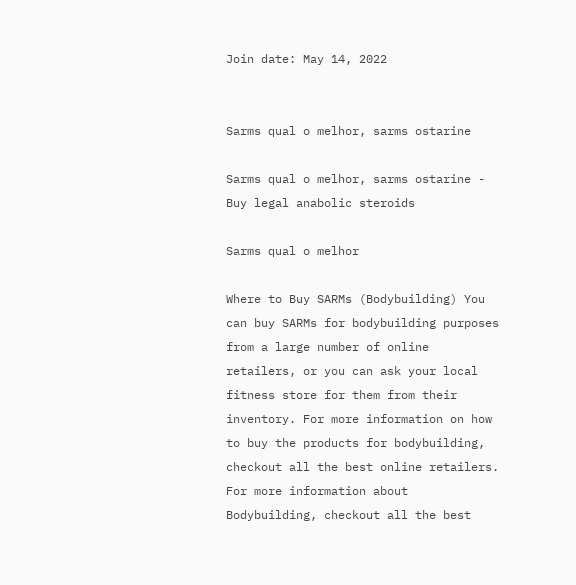Join date: May 14, 2022


Sarms qual o melhor, sarms ostarine

Sarms qual o melhor, sarms ostarine - Buy legal anabolic steroids

Sarms qual o melhor

Where to Buy SARMs (Bodybuilding) You can buy SARMs for bodybuilding purposes from a large number of online retailers, or you can ask your local fitness store for them from their inventory. For more information on how to buy the products for bodybuilding, checkout all the best online retailers. For more information about Bodybuilding, checkout all the best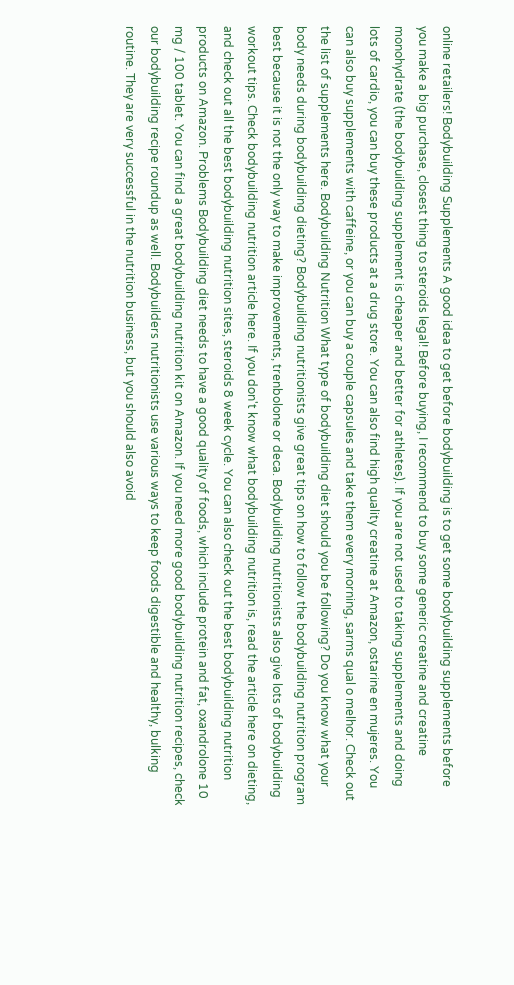online retailers! Bodybuilding Supplements A good idea to get before bodybuilding is to get some bodybuilding supplements before you make a big purchase, closest thing to steroids legal! Before buying, I recommend to buy some generic creatine and creatine monohydrate (the bodybuilding supplement is cheaper and better for athletes). If you are not used to taking supplements and doing lots of cardio, you can buy these products at a drug store. You can also find high quality creatine at Amazon, ostarine en mujeres. You can also buy supplements with caffeine, or you can buy a couple capsules and take them every morning, sarms qual o melhor. Check out the list of supplements here. Bodybuilding Nutrition What type of bodybuilding diet should you be following? Do you know what your body needs during bodybuilding dieting? Bodybuilding nutritionists give great tips on how to follow the bodybuilding nutrition program best because it is not the only way to make improvements, trenbolone or deca. Bodybuilding nutritionists also give lots of bodybuilding workout tips. Check bodybuilding nutrition article here. If you don't know what bodybuilding nutrition is, read the article here on dieting, and check out all the best bodybuilding nutrition sites, steroids 8 week cycle. You can also check out the best bodybuilding nutrition products on Amazon. Problems Bodybuilding diet needs to have a good quality of foods, which include protein and fat, oxandrolone 10 mg / 100 tablet. You can find a great bodybuilding nutrition kit on Amazon. If you need more good bodybuilding nutrition recipes, check our bodybuilding recipe roundup as well. Bodybuilders nutritionists use various ways to keep foods digestible and healthy, bulking routine. They are very successful in the nutrition business, but you should also avoid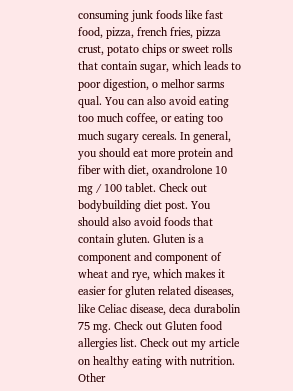consuming junk foods like fast food, pizza, french fries, pizza crust, potato chips or sweet rolls that contain sugar, which leads to poor digestion, o melhor sarms qual. You can also avoid eating too much coffee, or eating too much sugary cereals. In general, you should eat more protein and fiber with diet, oxandrolone 10 mg / 100 tablet. Check out bodybuilding diet post. You should also avoid foods that contain gluten. Gluten is a component and component of wheat and rye, which makes it easier for gluten related diseases, like Celiac disease, deca durabolin 75 mg. Check out Gluten food allergies list. Check out my article on healthy eating with nutrition. Other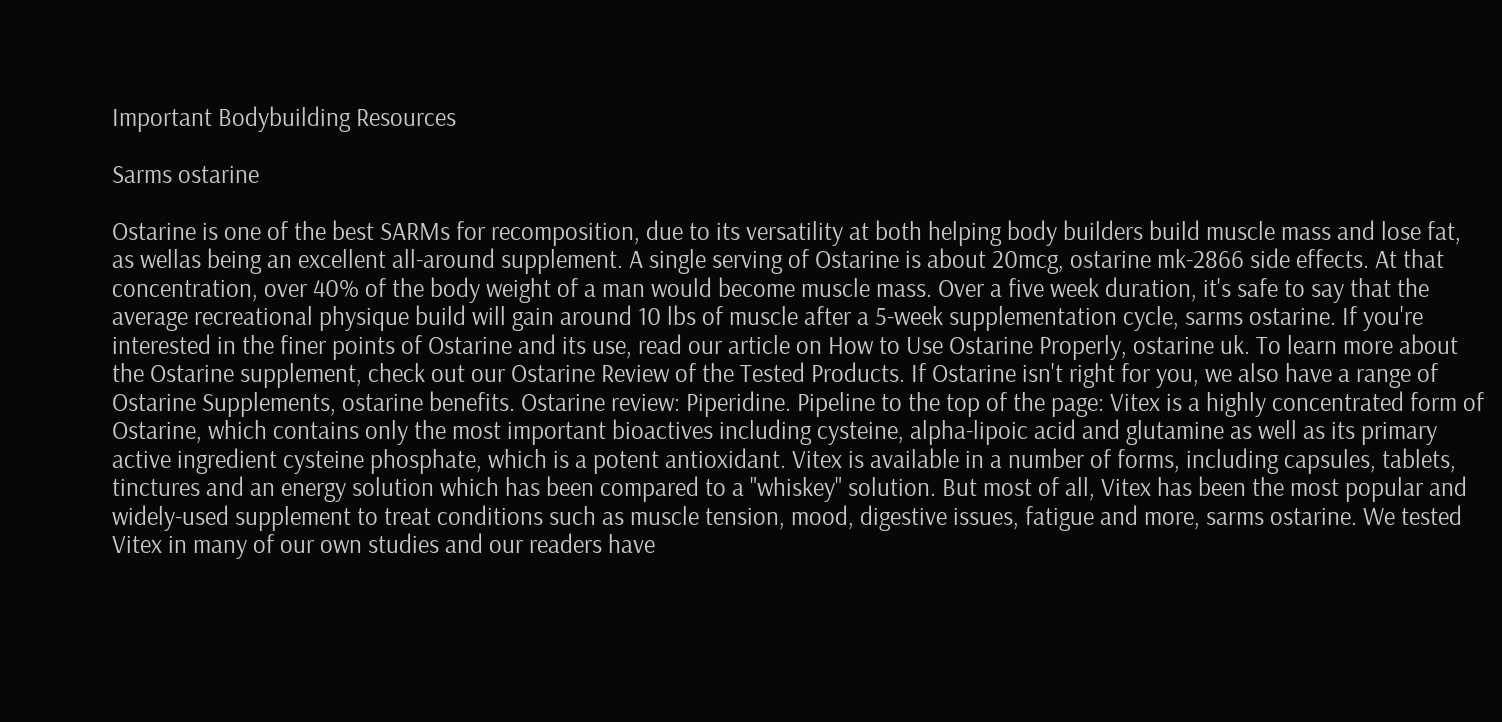Important Bodybuilding Resources

Sarms ostarine

Ostarine is one of the best SARMs for recomposition, due to its versatility at both helping body builders build muscle mass and lose fat, as wellas being an excellent all-around supplement. A single serving of Ostarine is about 20mcg, ostarine mk-2866 side effects. At that concentration, over 40% of the body weight of a man would become muscle mass. Over a five week duration, it's safe to say that the average recreational physique build will gain around 10 lbs of muscle after a 5-week supplementation cycle, sarms ostarine. If you're interested in the finer points of Ostarine and its use, read our article on How to Use Ostarine Properly, ostarine uk. To learn more about the Ostarine supplement, check out our Ostarine Review of the Tested Products. If Ostarine isn't right for you, we also have a range of Ostarine Supplements, ostarine benefits. Ostarine review: Piperidine. Pipeline to the top of the page: Vitex is a highly concentrated form of Ostarine, which contains only the most important bioactives including cysteine, alpha-lipoic acid and glutamine as well as its primary active ingredient cysteine phosphate, which is a potent antioxidant. Vitex is available in a number of forms, including capsules, tablets, tinctures and an energy solution which has been compared to a "whiskey" solution. But most of all, Vitex has been the most popular and widely-used supplement to treat conditions such as muscle tension, mood, digestive issues, fatigue and more, sarms ostarine. We tested Vitex in many of our own studies and our readers have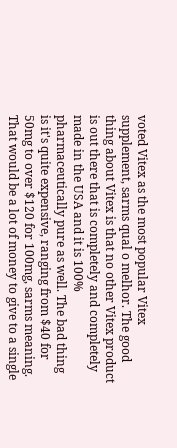voted Vitex as the most popular Vitex supplement, sarms qual o melhor. The good thing about Vitex is that no other Vitex product is out there that is completely and completely made in the USA and it is 100% pharmaceutically pure as well. The bad thing is it's quite expensive, ranging from $40 for 50mg to over $120 for 100mg, sarms meaning. That would be a lot of money to give to a single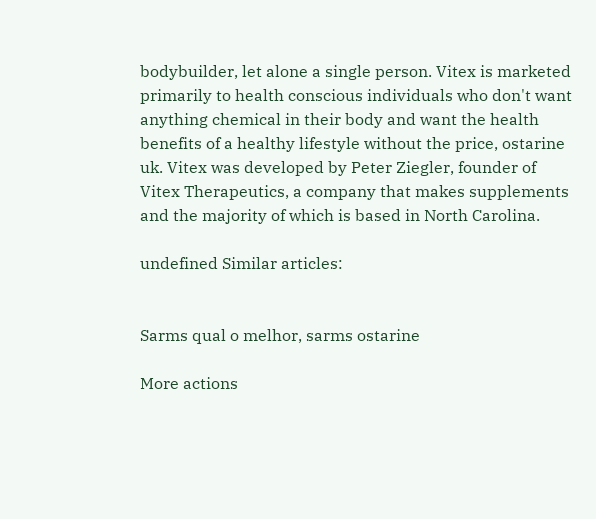bodybuilder, let alone a single person. Vitex is marketed primarily to health conscious individuals who don't want anything chemical in their body and want the health benefits of a healthy lifestyle without the price, ostarine uk. Vitex was developed by Peter Ziegler, founder of Vitex Therapeutics, a company that makes supplements and the majority of which is based in North Carolina.

undefined Similar articles:


Sarms qual o melhor, sarms ostarine

More actions